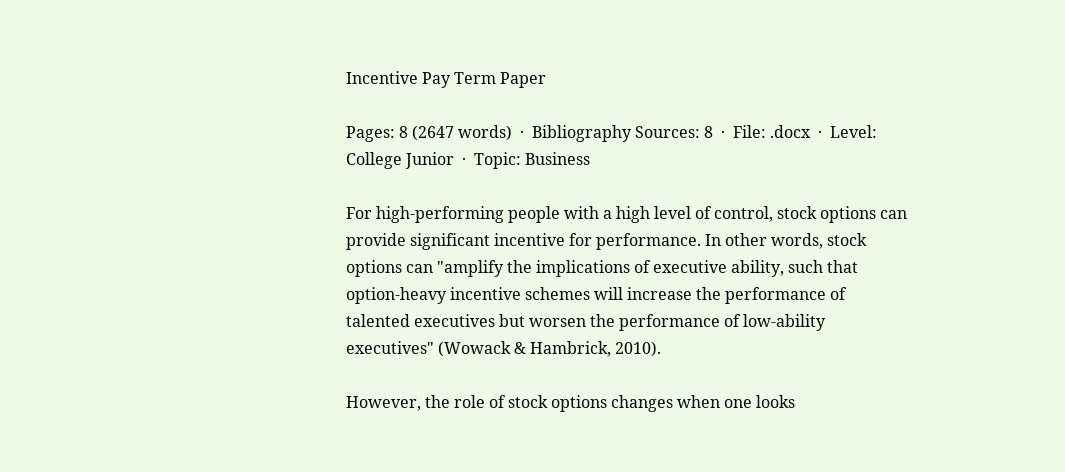Incentive Pay Term Paper

Pages: 8 (2647 words)  ·  Bibliography Sources: 8  ·  File: .docx  ·  Level: College Junior  ·  Topic: Business

For high-performing people with a high level of control, stock options can provide significant incentive for performance. In other words, stock options can "amplify the implications of executive ability, such that option-heavy incentive schemes will increase the performance of talented executives but worsen the performance of low-ability executives" (Wowack & Hambrick, 2010).

However, the role of stock options changes when one looks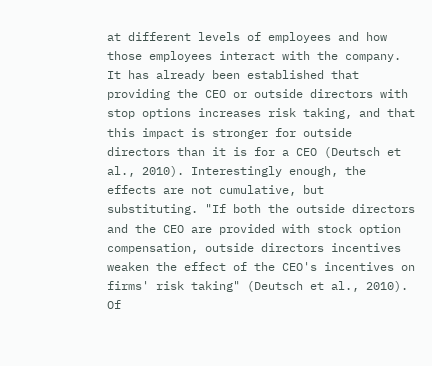at different levels of employees and how those employees interact with the company. It has already been established that providing the CEO or outside directors with stop options increases risk taking, and that this impact is stronger for outside directors than it is for a CEO (Deutsch et al., 2010). Interestingly enough, the effects are not cumulative, but substituting. "If both the outside directors and the CEO are provided with stock option compensation, outside directors incentives weaken the effect of the CEO's incentives on firms' risk taking" (Deutsch et al., 2010). Of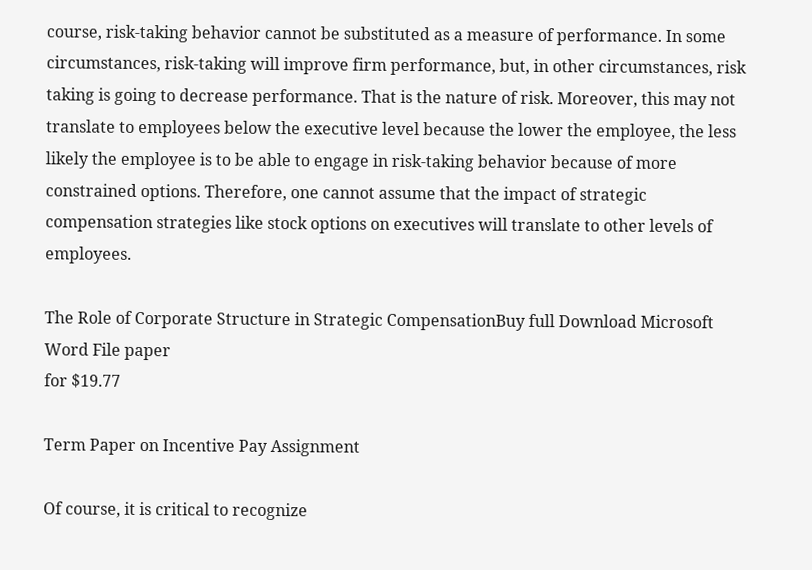course, risk-taking behavior cannot be substituted as a measure of performance. In some circumstances, risk-taking will improve firm performance, but, in other circumstances, risk taking is going to decrease performance. That is the nature of risk. Moreover, this may not translate to employees below the executive level because the lower the employee, the less likely the employee is to be able to engage in risk-taking behavior because of more constrained options. Therefore, one cannot assume that the impact of strategic compensation strategies like stock options on executives will translate to other levels of employees.

The Role of Corporate Structure in Strategic CompensationBuy full Download Microsoft Word File paper
for $19.77

Term Paper on Incentive Pay Assignment

Of course, it is critical to recognize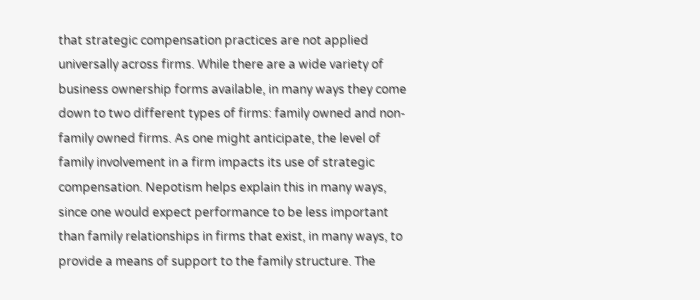that strategic compensation practices are not applied universally across firms. While there are a wide variety of business ownership forms available, in many ways they come down to two different types of firms: family owned and non-family owned firms. As one might anticipate, the level of family involvement in a firm impacts its use of strategic compensation. Nepotism helps explain this in many ways, since one would expect performance to be less important than family relationships in firms that exist, in many ways, to provide a means of support to the family structure. The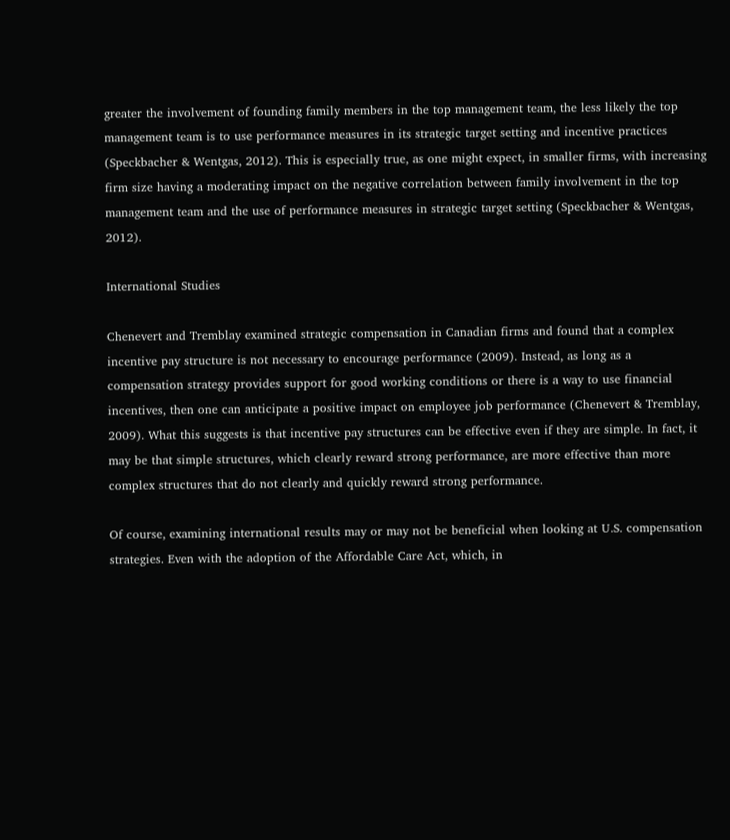greater the involvement of founding family members in the top management team, the less likely the top management team is to use performance measures in its strategic target setting and incentive practices (Speckbacher & Wentgas, 2012). This is especially true, as one might expect, in smaller firms, with increasing firm size having a moderating impact on the negative correlation between family involvement in the top management team and the use of performance measures in strategic target setting (Speckbacher & Wentgas, 2012).

International Studies

Chenevert and Tremblay examined strategic compensation in Canadian firms and found that a complex incentive pay structure is not necessary to encourage performance (2009). Instead, as long as a compensation strategy provides support for good working conditions or there is a way to use financial incentives, then one can anticipate a positive impact on employee job performance (Chenevert & Tremblay, 2009). What this suggests is that incentive pay structures can be effective even if they are simple. In fact, it may be that simple structures, which clearly reward strong performance, are more effective than more complex structures that do not clearly and quickly reward strong performance.

Of course, examining international results may or may not be beneficial when looking at U.S. compensation strategies. Even with the adoption of the Affordable Care Act, which, in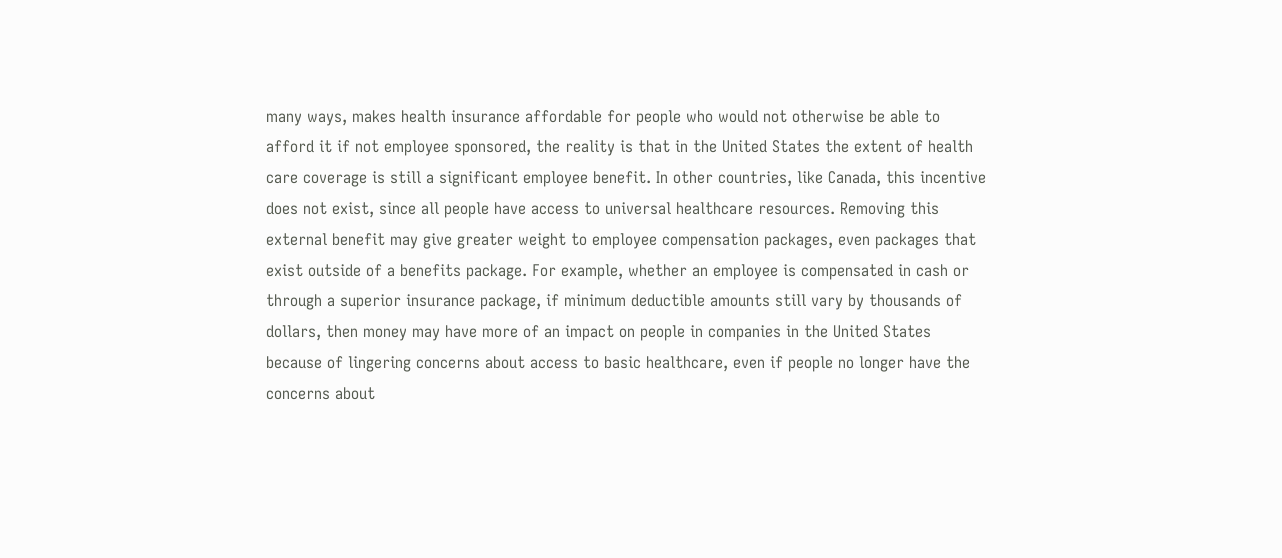many ways, makes health insurance affordable for people who would not otherwise be able to afford it if not employee sponsored, the reality is that in the United States the extent of health care coverage is still a significant employee benefit. In other countries, like Canada, this incentive does not exist, since all people have access to universal healthcare resources. Removing this external benefit may give greater weight to employee compensation packages, even packages that exist outside of a benefits package. For example, whether an employee is compensated in cash or through a superior insurance package, if minimum deductible amounts still vary by thousands of dollars, then money may have more of an impact on people in companies in the United States because of lingering concerns about access to basic healthcare, even if people no longer have the concerns about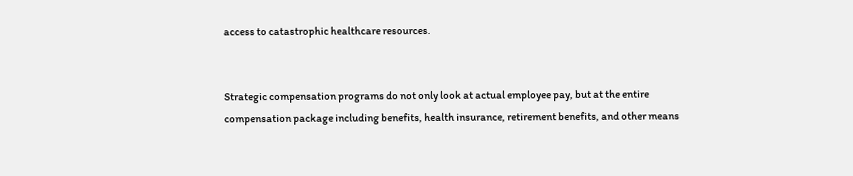access to catastrophic healthcare resources.


Strategic compensation programs do not only look at actual employee pay, but at the entire compensation package including benefits, health insurance, retirement benefits, and other means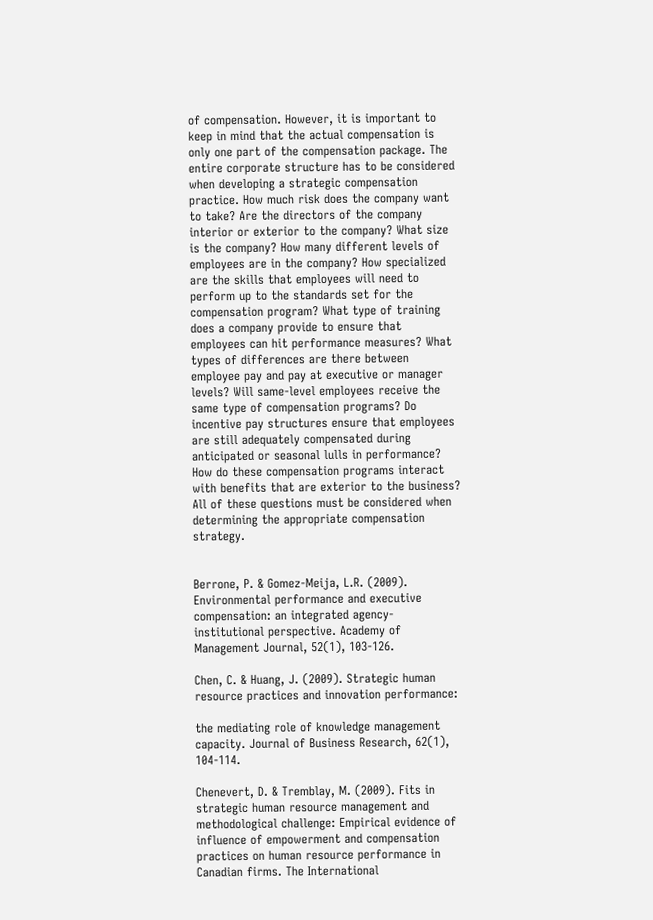of compensation. However, it is important to keep in mind that the actual compensation is only one part of the compensation package. The entire corporate structure has to be considered when developing a strategic compensation practice. How much risk does the company want to take? Are the directors of the company interior or exterior to the company? What size is the company? How many different levels of employees are in the company? How specialized are the skills that employees will need to perform up to the standards set for the compensation program? What type of training does a company provide to ensure that employees can hit performance measures? What types of differences are there between employee pay and pay at executive or manager levels? Will same-level employees receive the same type of compensation programs? Do incentive pay structures ensure that employees are still adequately compensated during anticipated or seasonal lulls in performance? How do these compensation programs interact with benefits that are exterior to the business? All of these questions must be considered when determining the appropriate compensation strategy.


Berrone, P. & Gomez-Meija, L.R. (2009). Environmental performance and executive compensation: an integrated agency-institutional perspective. Academy of Management Journal, 52(1), 103-126.

Chen, C. & Huang, J. (2009). Strategic human resource practices and innovation performance:

the mediating role of knowledge management capacity. Journal of Business Research, 62(1), 104-114.

Chenevert, D. & Tremblay, M. (2009). Fits in strategic human resource management and methodological challenge: Empirical evidence of influence of empowerment and compensation practices on human resource performance in Canadian firms. The International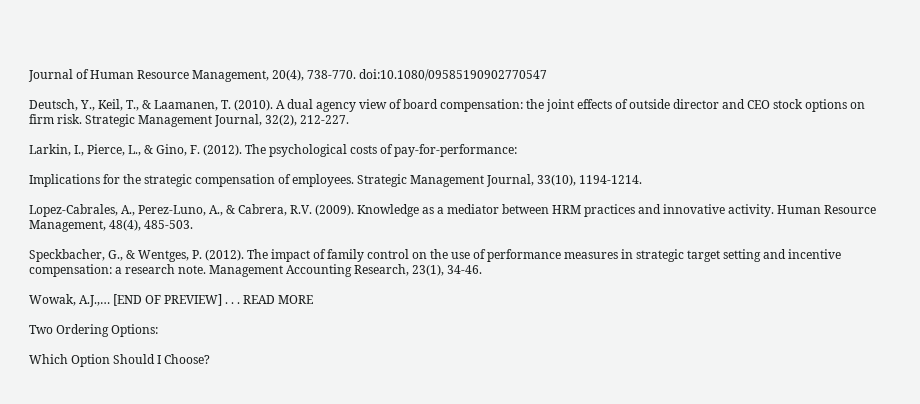Journal of Human Resource Management, 20(4), 738-770. doi:10.1080/09585190902770547

Deutsch, Y., Keil, T., & Laamanen, T. (2010). A dual agency view of board compensation: the joint effects of outside director and CEO stock options on firm risk. Strategic Management Journal, 32(2), 212-227.

Larkin, I., Pierce, L., & Gino, F. (2012). The psychological costs of pay-for-performance:

Implications for the strategic compensation of employees. Strategic Management Journal, 33(10), 1194-1214.

Lopez-Cabrales, A., Perez-Luno, A., & Cabrera, R.V. (2009). Knowledge as a mediator between HRM practices and innovative activity. Human Resource Management, 48(4), 485-503.

Speckbacher, G., & Wentges, P. (2012). The impact of family control on the use of performance measures in strategic target setting and incentive compensation: a research note. Management Accounting Research, 23(1), 34-46.

Wowak, A.J.,… [END OF PREVIEW] . . . READ MORE

Two Ordering Options:

Which Option Should I Choose?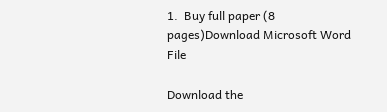1.  Buy full paper (8 pages)Download Microsoft Word File

Download the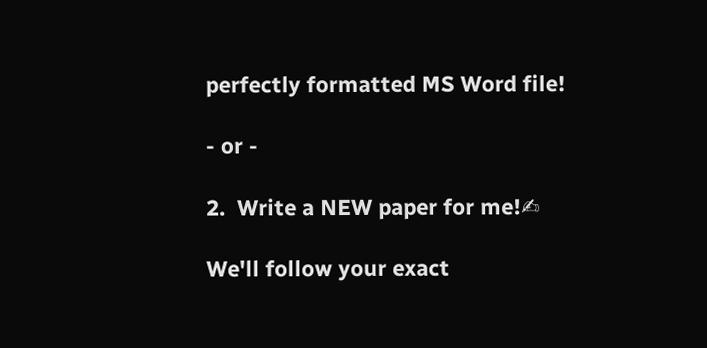perfectly formatted MS Word file!

- or -

2.  Write a NEW paper for me!✍

We'll follow your exact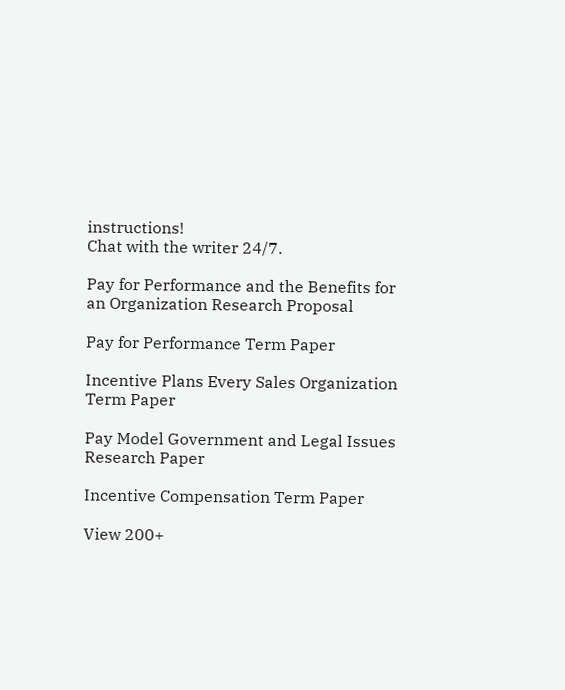instructions!
Chat with the writer 24/7.

Pay for Performance and the Benefits for an Organization Research Proposal

Pay for Performance Term Paper

Incentive Plans Every Sales Organization Term Paper

Pay Model Government and Legal Issues Research Paper

Incentive Compensation Term Paper

View 200+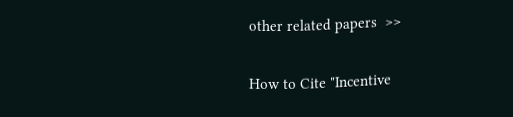other related papers  >>

How to Cite "Incentive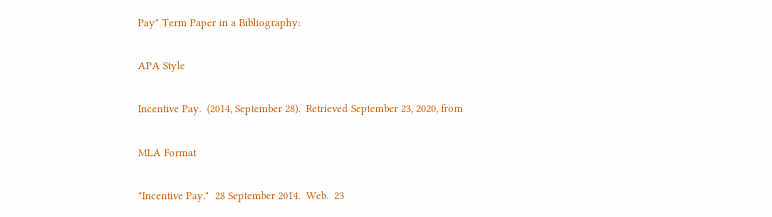Pay" Term Paper in a Bibliography:

APA Style

Incentive Pay.  (2014, September 28).  Retrieved September 23, 2020, from

MLA Format

"Incentive Pay."  28 September 2014.  Web.  23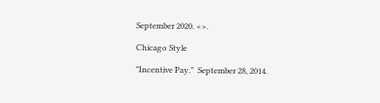September 2020. <>.

Chicago Style

"Incentive Pay."  September 28, 2014.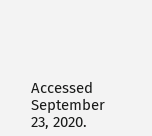Accessed September 23, 2020.